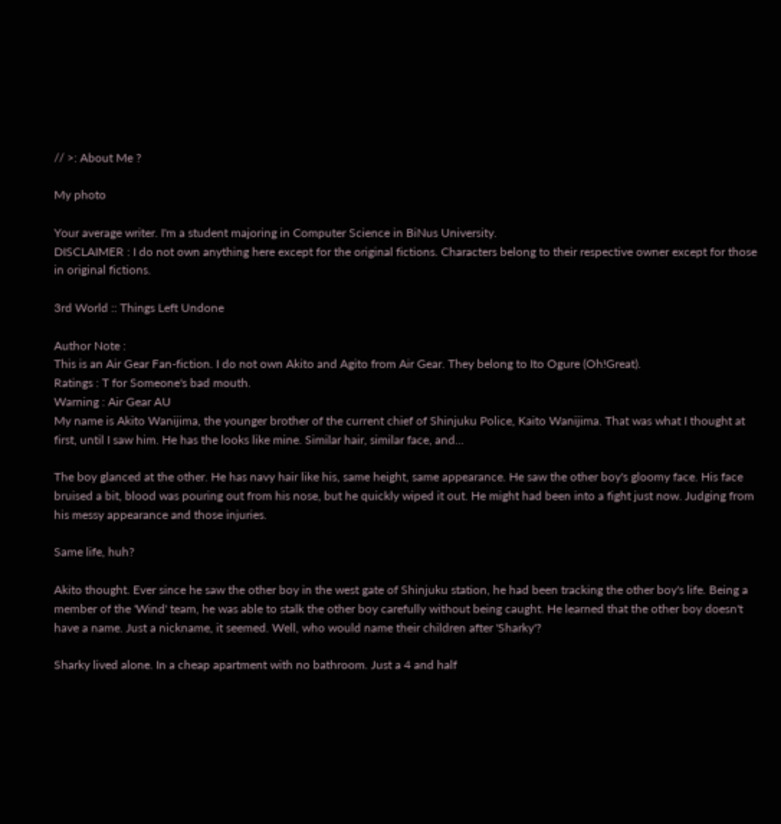// >: About Me ?

My photo

Your average writer. I'm a student majoring in Computer Science in BiNus University.
DISCLAIMER : I do not own anything here except for the original fictions. Characters belong to their respective owner except for those in original fictions.

3rd World :: Things Left Undone

Author Note :
This is an Air Gear Fan-fiction. I do not own Akito and Agito from Air Gear. They belong to Ito Ogure (Oh!Great).
Ratings : T for Someone's bad mouth.
Warning : Air Gear AU
My name is Akito Wanijima, the younger brother of the current chief of Shinjuku Police, Kaito Wanijima. That was what I thought at first, until I saw him. He has the looks like mine. Similar hair, similar face, and...

The boy glanced at the other. He has navy hair like his, same height, same appearance. He saw the other boy's gloomy face. His face bruised a bit, blood was pouring out from his nose, but he quickly wiped it out. He might had been into a fight just now. Judging from his messy appearance and those injuries.

Same life, huh?

Akito thought. Ever since he saw the other boy in the west gate of Shinjuku station, he had been tracking the other boy's life. Being a member of the 'Wind' team, he was able to stalk the other boy carefully without being caught. He learned that the other boy doesn't have a name. Just a nickname, it seemed. Well, who would name their children after 'Sharky'?

Sharky lived alone. In a cheap apartment with no bathroom. Just a 4 and half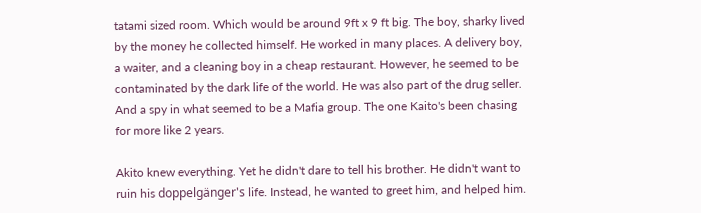tatami sized room. Which would be around 9ft x 9 ft big. The boy, sharky lived by the money he collected himself. He worked in many places. A delivery boy, a waiter, and a cleaning boy in a cheap restaurant. However, he seemed to be contaminated by the dark life of the world. He was also part of the drug seller. And a spy in what seemed to be a Mafia group. The one Kaito's been chasing for more like 2 years.

Akito knew everything. Yet he didn't dare to tell his brother. He didn't want to ruin his doppelgänger's life. Instead, he wanted to greet him, and helped him.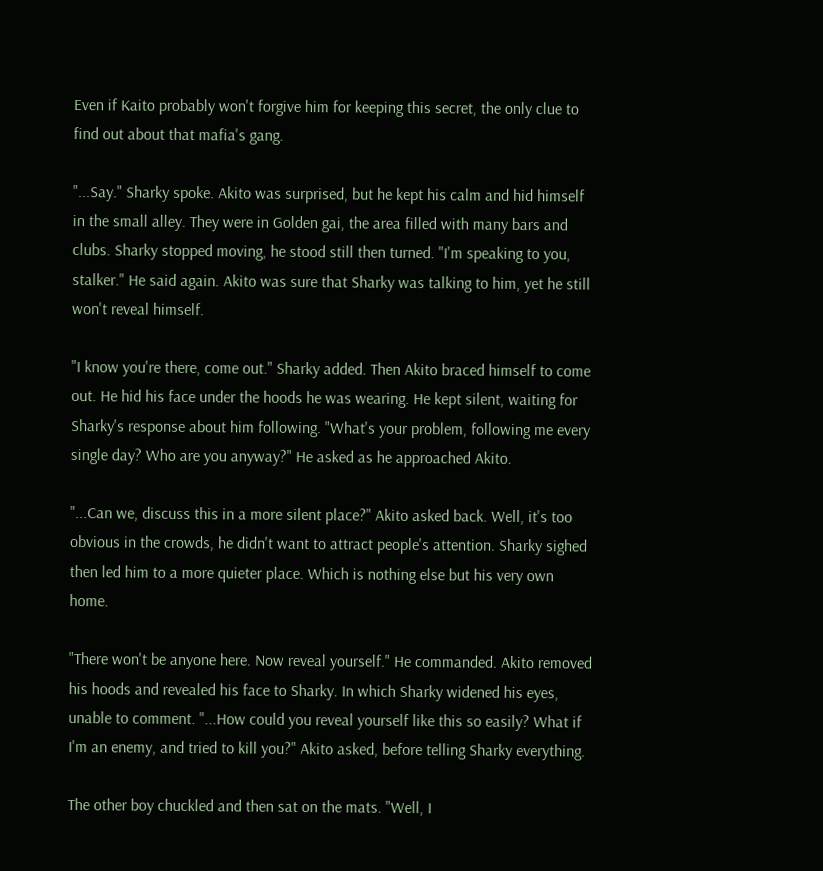Even if Kaito probably won't forgive him for keeping this secret, the only clue to find out about that mafia's gang.

"...Say." Sharky spoke. Akito was surprised, but he kept his calm and hid himself in the small alley. They were in Golden gai, the area filled with many bars and clubs. Sharky stopped moving, he stood still then turned. "I'm speaking to you, stalker." He said again. Akito was sure that Sharky was talking to him, yet he still won't reveal himself.

"I know you're there, come out." Sharky added. Then Akito braced himself to come out. He hid his face under the hoods he was wearing. He kept silent, waiting for Sharky's response about him following. "What's your problem, following me every single day? Who are you anyway?" He asked as he approached Akito.

"...Can we, discuss this in a more silent place?" Akito asked back. Well, it's too obvious in the crowds, he didn't want to attract people's attention. Sharky sighed then led him to a more quieter place. Which is nothing else but his very own home.

"There won't be anyone here. Now reveal yourself." He commanded. Akito removed his hoods and revealed his face to Sharky. In which Sharky widened his eyes, unable to comment. "...How could you reveal yourself like this so easily? What if I'm an enemy, and tried to kill you?" Akito asked, before telling Sharky everything.

The other boy chuckled and then sat on the mats. "Well, I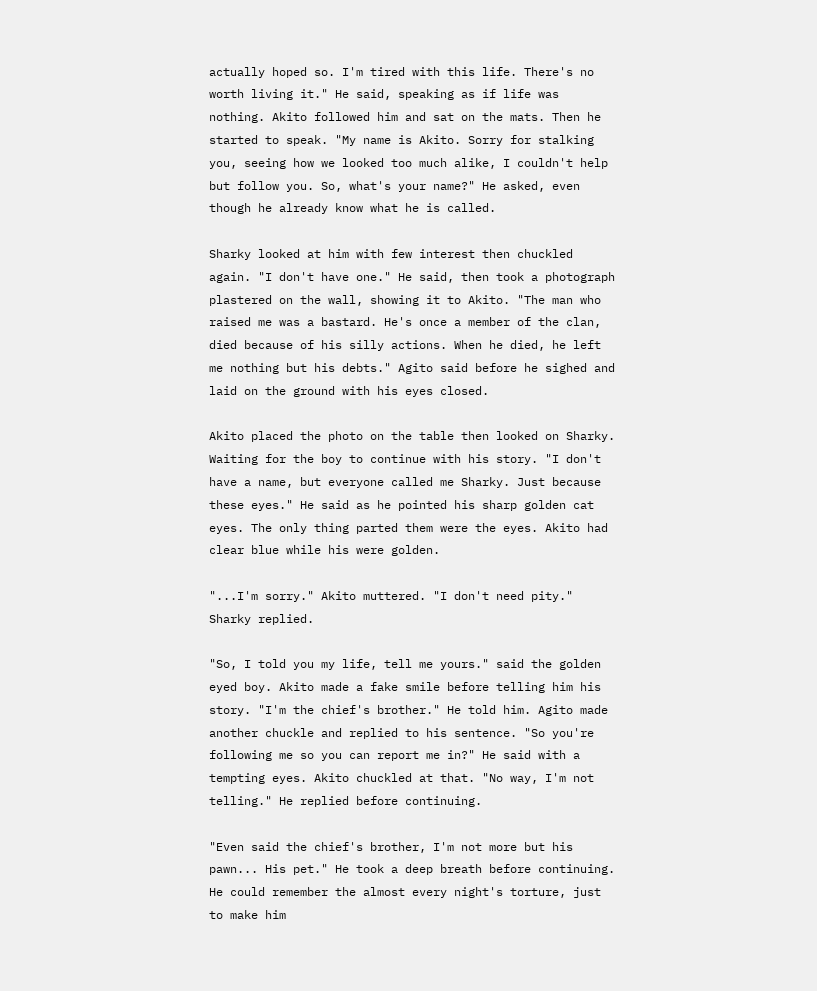actually hoped so. I'm tired with this life. There's no worth living it." He said, speaking as if life was nothing. Akito followed him and sat on the mats. Then he started to speak. "My name is Akito. Sorry for stalking you, seeing how we looked too much alike, I couldn't help but follow you. So, what's your name?" He asked, even though he already know what he is called.

Sharky looked at him with few interest then chuckled again. "I don't have one." He said, then took a photograph plastered on the wall, showing it to Akito. "The man who raised me was a bastard. He's once a member of the clan, died because of his silly actions. When he died, he left me nothing but his debts." Agito said before he sighed and laid on the ground with his eyes closed.

Akito placed the photo on the table then looked on Sharky. Waiting for the boy to continue with his story. "I don't have a name, but everyone called me Sharky. Just because these eyes." He said as he pointed his sharp golden cat eyes. The only thing parted them were the eyes. Akito had clear blue while his were golden.

"...I'm sorry." Akito muttered. "I don't need pity." Sharky replied.

"So, I told you my life, tell me yours." said the golden eyed boy. Akito made a fake smile before telling him his story. "I'm the chief's brother." He told him. Agito made another chuckle and replied to his sentence. "So you're following me so you can report me in?" He said with a tempting eyes. Akito chuckled at that. "No way, I'm not telling." He replied before continuing.

"Even said the chief's brother, I'm not more but his pawn... His pet." He took a deep breath before continuing. He could remember the almost every night's torture, just to make him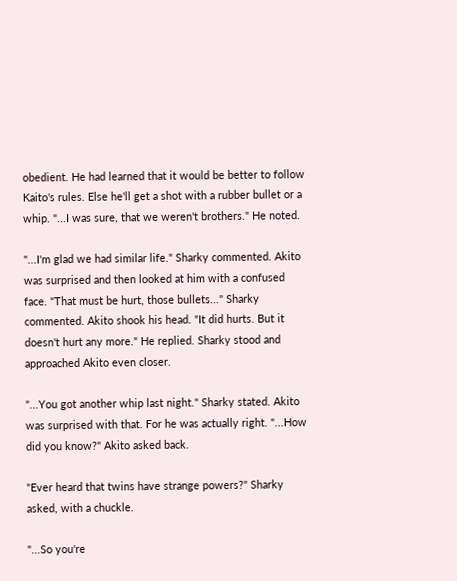obedient. He had learned that it would be better to follow Kaito's rules. Else he'll get a shot with a rubber bullet or a whip. "...I was sure, that we weren't brothers." He noted.

"...I'm glad we had similar life." Sharky commented. Akito was surprised and then looked at him with a confused face. "That must be hurt, those bullets..." Sharky commented. Akito shook his head. "It did hurts. But it doesn't hurt any more." He replied. Sharky stood and approached Akito even closer.

"...You got another whip last night." Sharky stated. Akito was surprised with that. For he was actually right. "...How did you know?" Akito asked back.

"Ever heard that twins have strange powers?" Sharky asked, with a chuckle.

"...So you're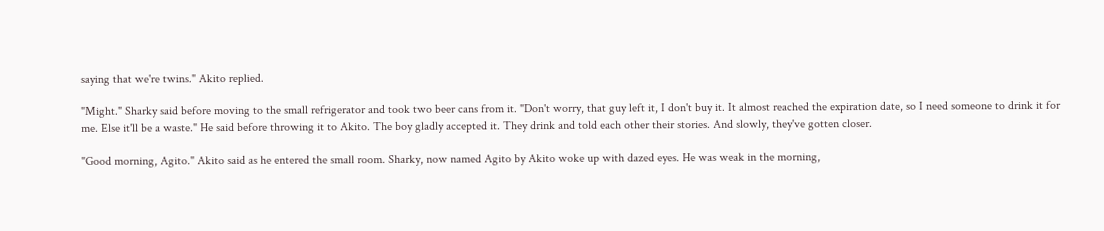saying that we're twins." Akito replied.

"Might." Sharky said before moving to the small refrigerator and took two beer cans from it. "Don't worry, that guy left it, I don't buy it. It almost reached the expiration date, so I need someone to drink it for me. Else it'll be a waste." He said before throwing it to Akito. The boy gladly accepted it. They drink and told each other their stories. And slowly, they've gotten closer.

"Good morning, Agito." Akito said as he entered the small room. Sharky, now named Agito by Akito woke up with dazed eyes. He was weak in the morning,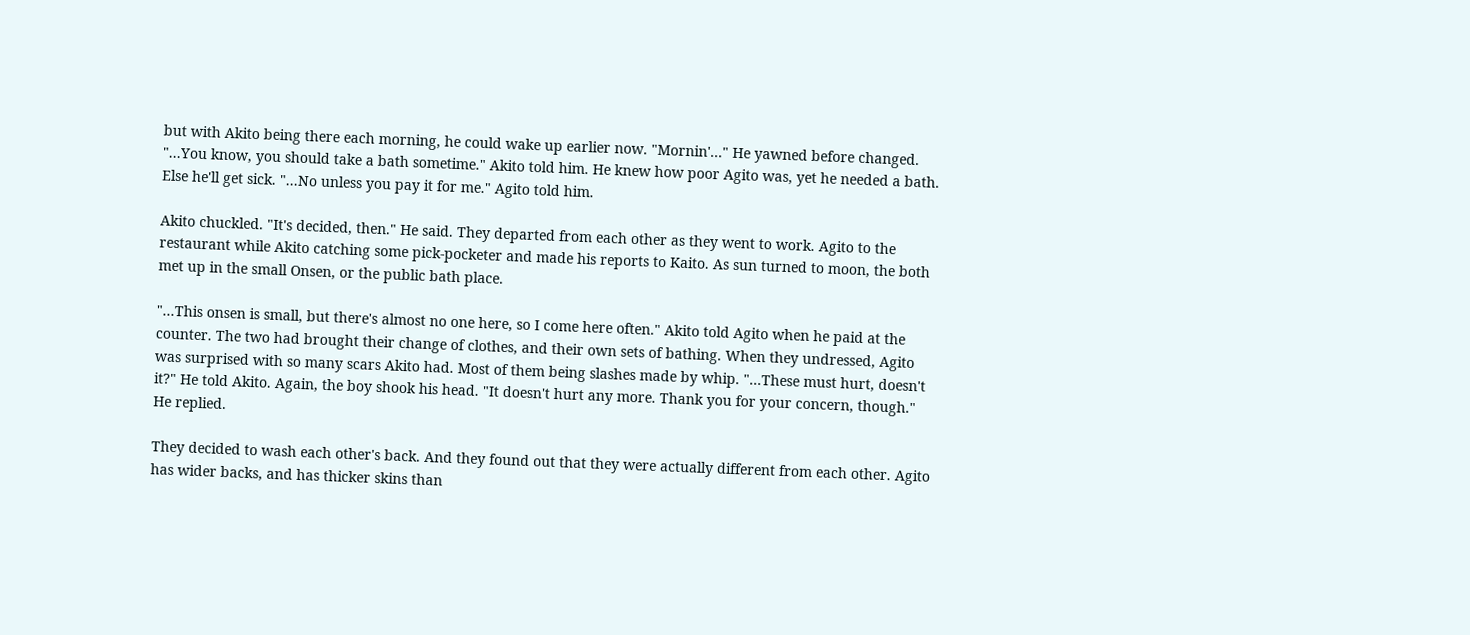but with Akito being there each morning, he could wake up earlier now. "Mornin'..." He yawned before changed. "...You know, you should take a bath sometime." Akito told him. He knew how poor Agito was, yet he needed a bath. Else he'll get sick. "...No unless you pay it for me." Agito told him.

Akito chuckled. "It's decided, then." He said. They departed from each other as they went to work. Agito to the restaurant while Akito catching some pick-pocketer and made his reports to Kaito. As sun turned to moon, the both met up in the small Onsen, or the public bath place.

"...This onsen is small, but there's almost no one here, so I come here often." Akito told Agito when he paid at the counter. The two had brought their change of clothes, and their own sets of bathing. When they undressed, Agito was surprised with so many scars Akito had. Most of them being slashes made by whip. "...These must hurt, doesn't it?" He told Akito. Again, the boy shook his head. "It doesn't hurt any more. Thank you for your concern, though." He replied.

They decided to wash each other's back. And they found out that they were actually different from each other. Agito has wider backs, and has thicker skins than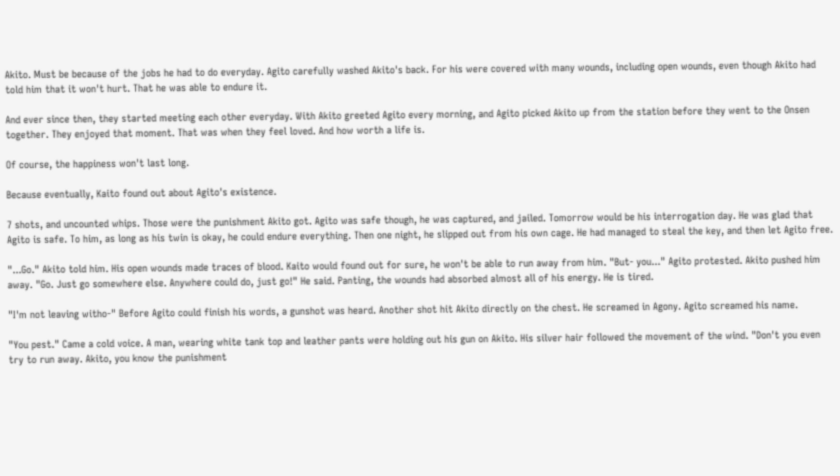Akito. Must be because of the jobs he had to do everyday. Agito carefully washed Akito's back. For his were covered with many wounds, including open wounds, even though Akito had told him that it won't hurt. That he was able to endure it.

And ever since then, they started meeting each other everyday. With Akito greeted Agito every morning, and Agito picked Akito up from the station before they went to the Onsen together. They enjoyed that moment. That was when they feel loved. And how worth a life is.

Of course, the happiness won't last long.

Because eventually, Kaito found out about Agito's existence.

7 shots, and uncounted whips. Those were the punishment Akito got. Agito was safe though, he was captured, and jailed. Tomorrow would be his interrogation day. He was glad that Agito is safe. To him, as long as his twin is okay, he could endure everything. Then one night, he slipped out from his own cage. He had managed to steal the key, and then let Agito free.

"...Go." Akito told him. His open wounds made traces of blood. Kaito would found out for sure, he won't be able to run away from him. "But- you..." Agito protested. Akito pushed him away. "Go. Just go somewhere else. Anywhere could do, just go!" He said. Panting, the wounds had absorbed almost all of his energy. He is tired.

"I'm not leaving witho-" Before Agito could finish his words, a gunshot was heard. Another shot hit Akito directly on the chest. He screamed in Agony. Agito screamed his name.

"You pest." Came a cold voice. A man, wearing white tank top and leather pants were holding out his gun on Akito. His silver hair followed the movement of the wind. "Don't you even try to run away. Akito, you know the punishment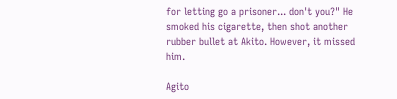for letting go a prisoner... don't you?" He smoked his cigarette, then shot another rubber bullet at Akito. However, it missed him.

Agito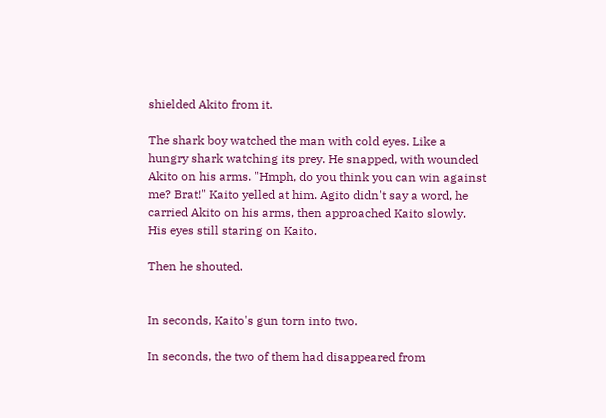shielded Akito from it.

The shark boy watched the man with cold eyes. Like a hungry shark watching its prey. He snapped, with wounded Akito on his arms. "Hmph, do you think you can win against me? Brat!" Kaito yelled at him. Agito didn't say a word, he carried Akito on his arms, then approached Kaito slowly. His eyes still staring on Kaito.

Then he shouted.


In seconds, Kaito's gun torn into two.

In seconds, the two of them had disappeared from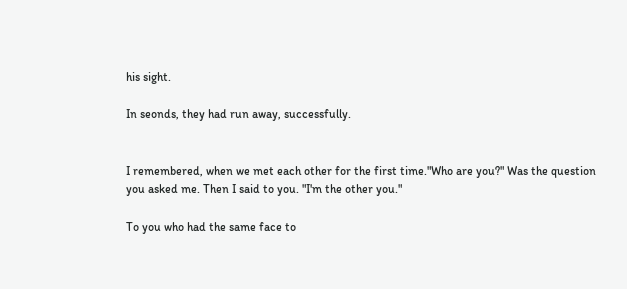his sight.

In seonds, they had run away, successfully.


I remembered, when we met each other for the first time."Who are you?" Was the question you asked me. Then I said to you. "I'm the other you."

To you who had the same face to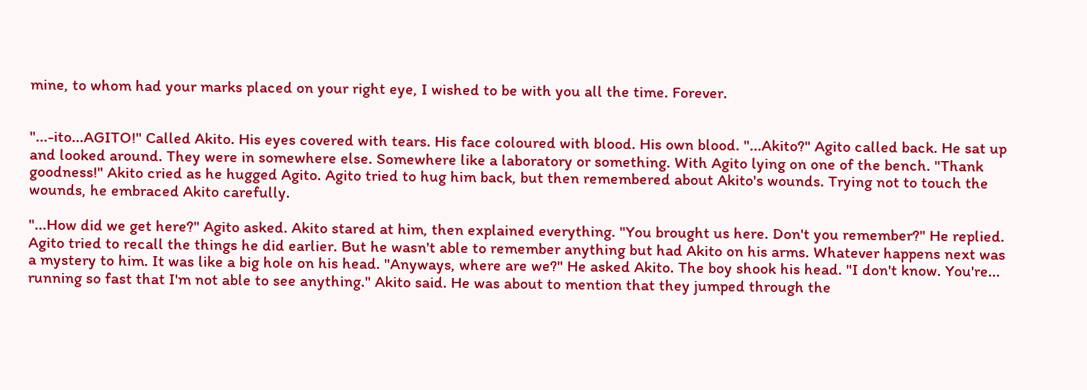mine, to whom had your marks placed on your right eye, I wished to be with you all the time. Forever.


"...-ito...AGITO!" Called Akito. His eyes covered with tears. His face coloured with blood. His own blood. "...Akito?" Agito called back. He sat up and looked around. They were in somewhere else. Somewhere like a laboratory or something. With Agito lying on one of the bench. "Thank goodness!" Akito cried as he hugged Agito. Agito tried to hug him back, but then remembered about Akito's wounds. Trying not to touch the wounds, he embraced Akito carefully.

"...How did we get here?" Agito asked. Akito stared at him, then explained everything. "You brought us here. Don't you remember?" He replied. Agito tried to recall the things he did earlier. But he wasn't able to remember anything but had Akito on his arms. Whatever happens next was a mystery to him. It was like a big hole on his head. "Anyways, where are we?" He asked Akito. The boy shook his head. "I don't know. You're... running so fast that I'm not able to see anything." Akito said. He was about to mention that they jumped through the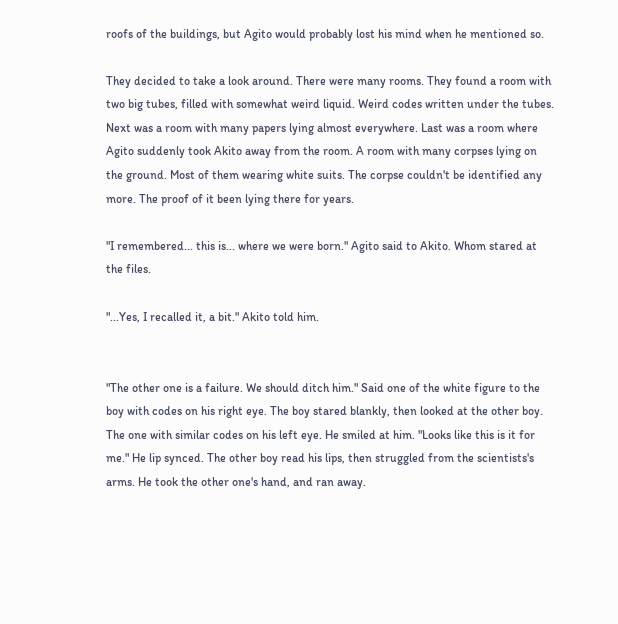roofs of the buildings, but Agito would probably lost his mind when he mentioned so.

They decided to take a look around. There were many rooms. They found a room with two big tubes, filled with somewhat weird liquid. Weird codes written under the tubes. Next was a room with many papers lying almost everywhere. Last was a room where Agito suddenly took Akito away from the room. A room with many corpses lying on the ground. Most of them wearing white suits. The corpse couldn't be identified any more. The proof of it been lying there for years.

"I remembered... this is... where we were born." Agito said to Akito. Whom stared at the files.

"...Yes, I recalled it, a bit." Akito told him.


"The other one is a failure. We should ditch him." Said one of the white figure to the boy with codes on his right eye. The boy stared blankly, then looked at the other boy. The one with similar codes on his left eye. He smiled at him. "Looks like this is it for me." He lip synced. The other boy read his lips, then struggled from the scientists's arms. He took the other one's hand, and ran away.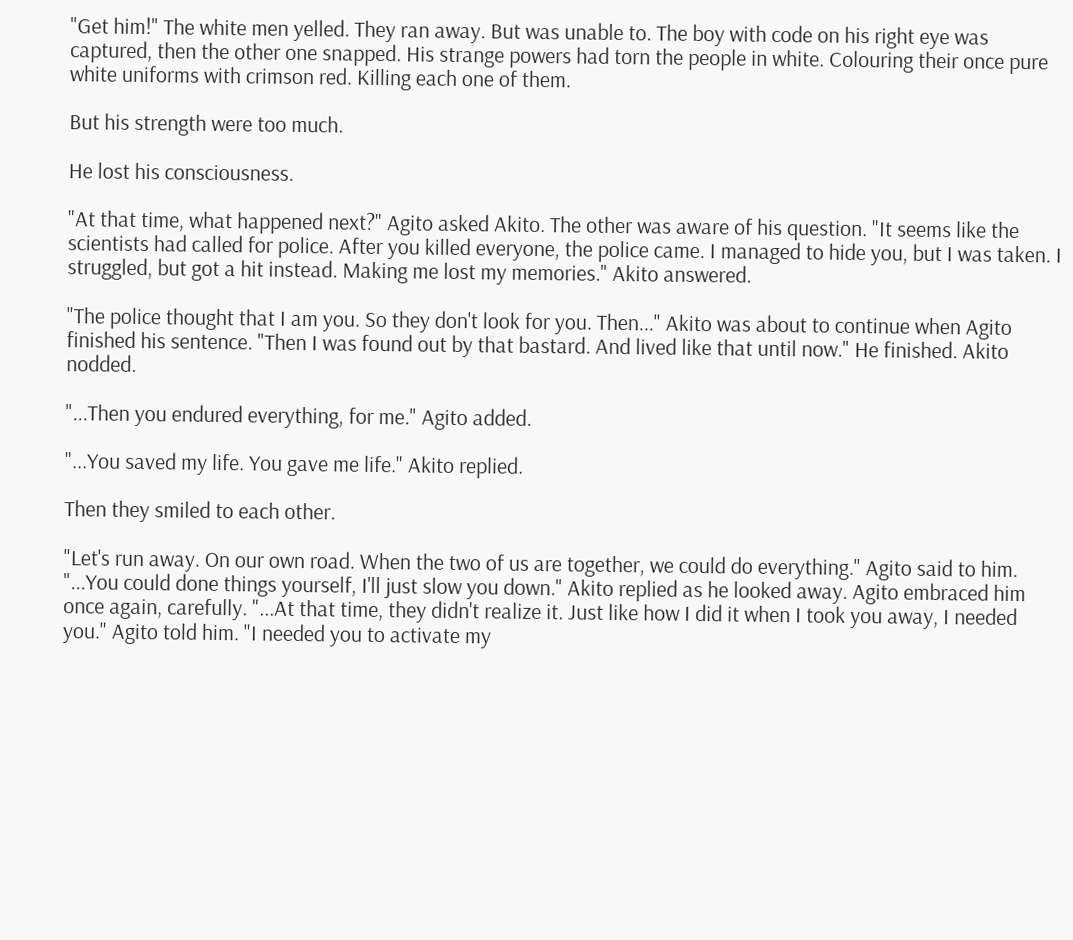"Get him!" The white men yelled. They ran away. But was unable to. The boy with code on his right eye was captured, then the other one snapped. His strange powers had torn the people in white. Colouring their once pure white uniforms with crimson red. Killing each one of them.

But his strength were too much.

He lost his consciousness.

"At that time, what happened next?" Agito asked Akito. The other was aware of his question. "It seems like the scientists had called for police. After you killed everyone, the police came. I managed to hide you, but I was taken. I struggled, but got a hit instead. Making me lost my memories." Akito answered.

"The police thought that I am you. So they don't look for you. Then..." Akito was about to continue when Agito finished his sentence. "Then I was found out by that bastard. And lived like that until now." He finished. Akito nodded.

"...Then you endured everything, for me." Agito added.

"...You saved my life. You gave me life." Akito replied.

Then they smiled to each other.

"Let's run away. On our own road. When the two of us are together, we could do everything." Agito said to him. "...You could done things yourself, I'll just slow you down." Akito replied as he looked away. Agito embraced him once again, carefully. "...At that time, they didn't realize it. Just like how I did it when I took you away, I needed you." Agito told him. "I needed you to activate my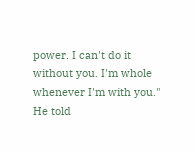power. I can't do it without you. I'm whole whenever I'm with you." He told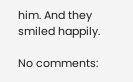him. And they smiled happily.

No comments: